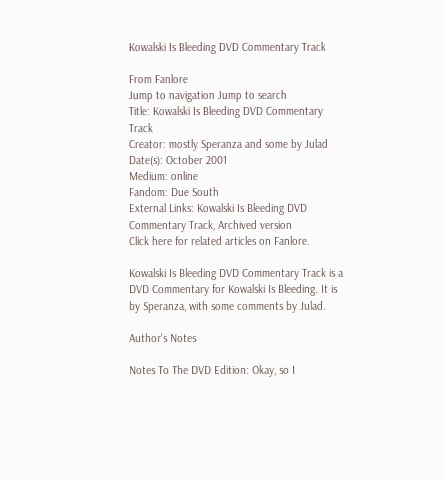Kowalski Is Bleeding DVD Commentary Track

From Fanlore
Jump to navigation Jump to search
Title: Kowalski Is Bleeding DVD Commentary Track
Creator: mostly Speranza and some by Julad
Date(s): October 2001
Medium: online
Fandom: Due South
External Links: Kowalski Is Bleeding DVD Commentary Track, Archived version
Click here for related articles on Fanlore.

Kowalski Is Bleeding DVD Commentary Track is a DVD Commentary for Kowalski Is Bleeding. It is by Speranza, with some comments by Julad.

Author's Notes

Notes To The DVD Edition: Okay, so I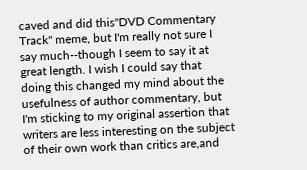caved and did this"DVD Commentary Track" meme, but I'm really not sure I say much--though I seem to say it at great length. I wish I could say that doing this changed my mind about the usefulness of author commentary, but I'm sticking to my original assertion that writers are less interesting on the subject of their own work than critics are,and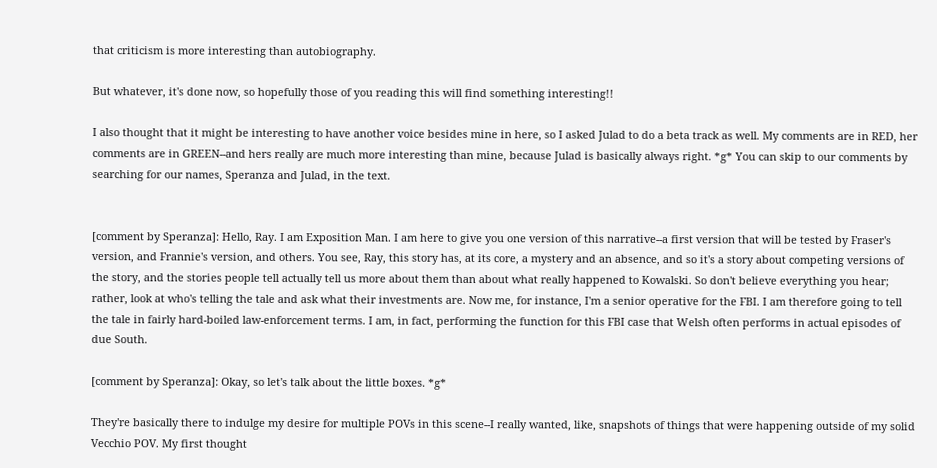that criticism is more interesting than autobiography.

But whatever, it's done now, so hopefully those of you reading this will find something interesting!!

I also thought that it might be interesting to have another voice besides mine in here, so I asked Julad to do a beta track as well. My comments are in RED, her comments are in GREEN--and hers really are much more interesting than mine, because Julad is basically always right. *g* You can skip to our comments by searching for our names, Speranza and Julad, in the text.


[comment by Speranza]: Hello, Ray. I am Exposition Man. I am here to give you one version of this narrative--a first version that will be tested by Fraser's version, and Frannie's version, and others. You see, Ray, this story has, at its core, a mystery and an absence, and so it's a story about competing versions of the story, and the stories people tell actually tell us more about them than about what really happened to Kowalski. So don't believe everything you hear; rather, look at who's telling the tale and ask what their investments are. Now me, for instance, I'm a senior operative for the FBI. I am therefore going to tell the tale in fairly hard-boiled law-enforcement terms. I am, in fact, performing the function for this FBI case that Welsh often performs in actual episodes of due South.

[comment by Speranza]: Okay, so let's talk about the little boxes. *g*

They're basically there to indulge my desire for multiple POVs in this scene--I really wanted, like, snapshots of things that were happening outside of my solid Vecchio POV. My first thought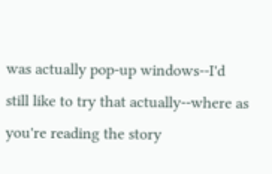was actually pop-up windows--I'd still like to try that actually--where as you're reading the story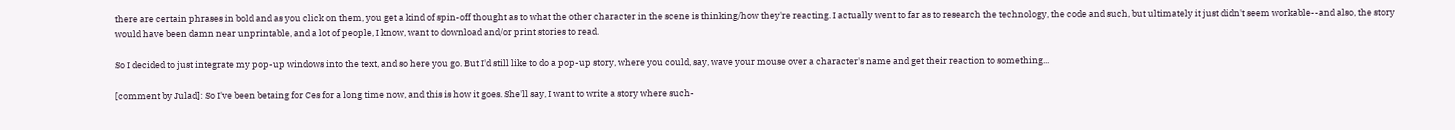there are certain phrases in bold and as you click on them, you get a kind of spin-off thought as to what the other character in the scene is thinking/how they're reacting. I actually went to far as to research the technology, the code and such, but ultimately it just didn't seem workable--and also, the story would have been damn near unprintable, and a lot of people, I know, want to download and/or print stories to read.

So I decided to just integrate my pop-up windows into the text, and so here you go. But I'd still like to do a pop-up story, where you could, say, wave your mouse over a character's name and get their reaction to something...

[comment by Julad]: So I've been betaing for Ces for a long time now, and this is how it goes. She'll say, I want to write a story where such-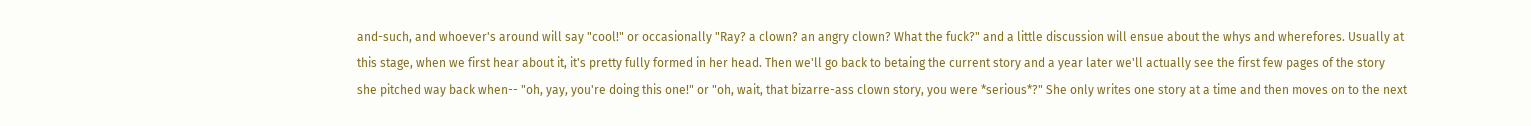and-such, and whoever's around will say "cool!" or occasionally "Ray? a clown? an angry clown? What the fuck?" and a little discussion will ensue about the whys and wherefores. Usually at this stage, when we first hear about it, it's pretty fully formed in her head. Then we'll go back to betaing the current story and a year later we'll actually see the first few pages of the story she pitched way back when-- "oh, yay, you're doing this one!" or "oh, wait, that bizarre-ass clown story, you were *serious*?" She only writes one story at a time and then moves on to the next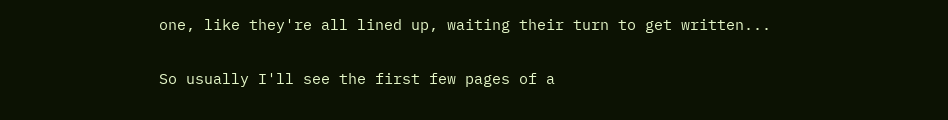one, like they're all lined up, waiting their turn to get written...

So usually I'll see the first few pages of a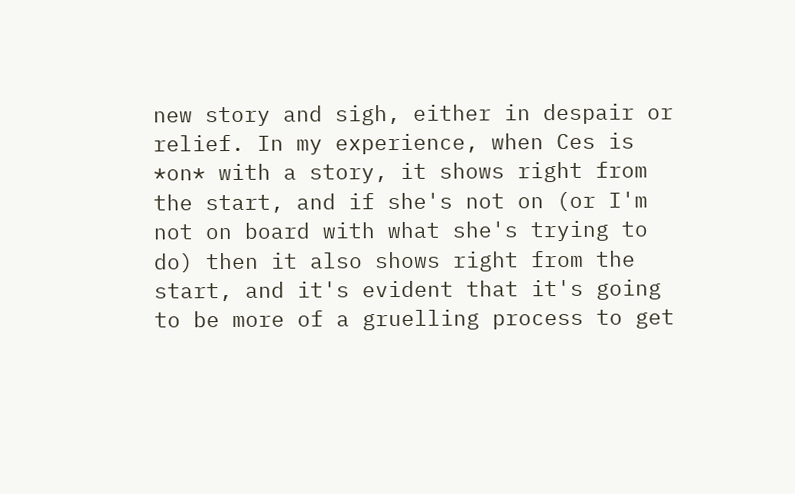new story and sigh, either in despair or relief. In my experience, when Ces is *on* with a story, it shows right from the start, and if she's not on (or I'm not on board with what she's trying to do) then it also shows right from the start, and it's evident that it's going to be more of a gruelling process to get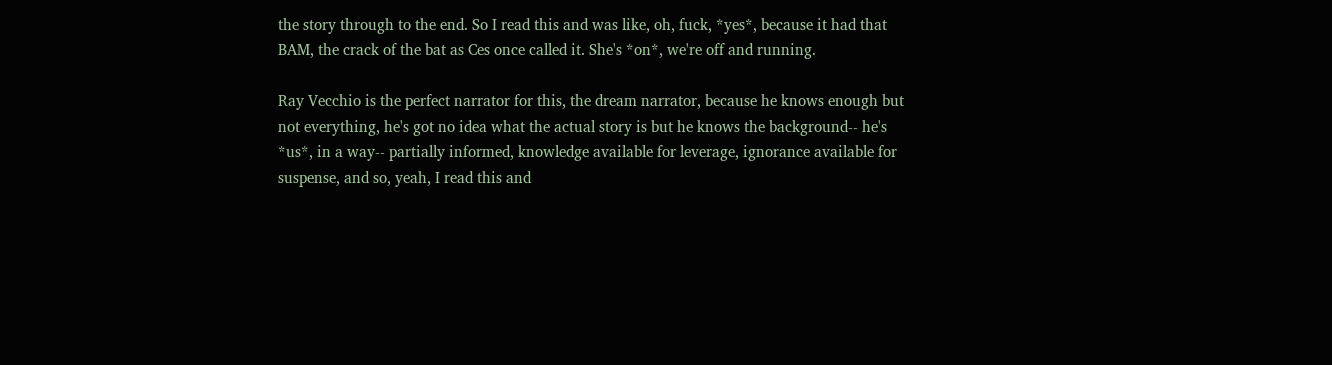the story through to the end. So I read this and was like, oh, fuck, *yes*, because it had that BAM, the crack of the bat as Ces once called it. She's *on*, we're off and running.

Ray Vecchio is the perfect narrator for this, the dream narrator, because he knows enough but not everything, he's got no idea what the actual story is but he knows the background-- he's *us*, in a way-- partially informed, knowledge available for leverage, ignorance available for suspense, and so, yeah, I read this and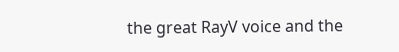the great RayV voice and the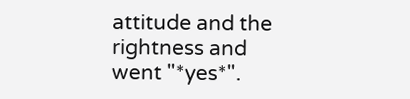attitude and the rightness and went "*yes*".